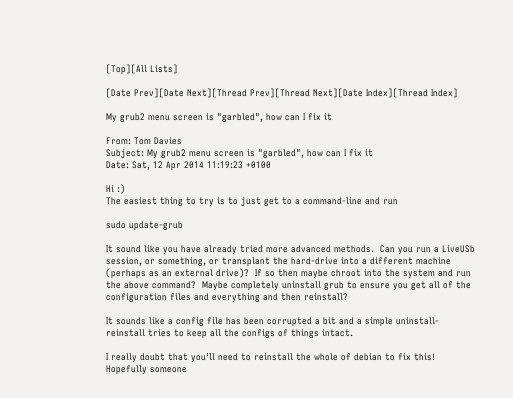[Top][All Lists]

[Date Prev][Date Next][Thread Prev][Thread Next][Date Index][Thread Index]

My grub2 menu screen is "garbled", how can I fix it

From: Tom Davies
Subject: My grub2 menu screen is "garbled", how can I fix it
Date: Sat, 12 Apr 2014 11:19:23 +0100

Hi :)
The easiest thing to try is to just get to a command-line and run

sudo update-grub

It sound like you have already tried more advanced methods.  Can you run a LiveUSb session, or something, or transplant the hard-drive into a different machine (perhaps as an external drive)?  If so then maybe chroot into the system and run the above command?  Maybe completely uninstall grub to ensure you get all of the configuration files and everything and then reinstall?

It sounds like a config file has been corrupted a bit and a simple uninstall-reinstall tries to keep all the configs of things intact.

I really doubt that you'll need to reinstall the whole of debian to fix this!  Hopefully someone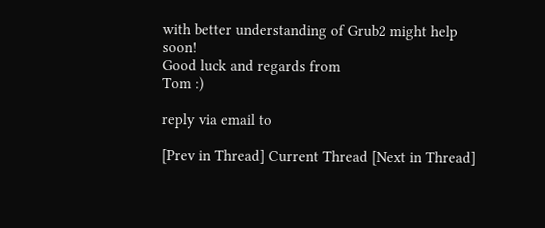with better understanding of Grub2 might help soon!
Good luck and regards from
Tom :)

reply via email to

[Prev in Thread] Current Thread [Next in Thread]